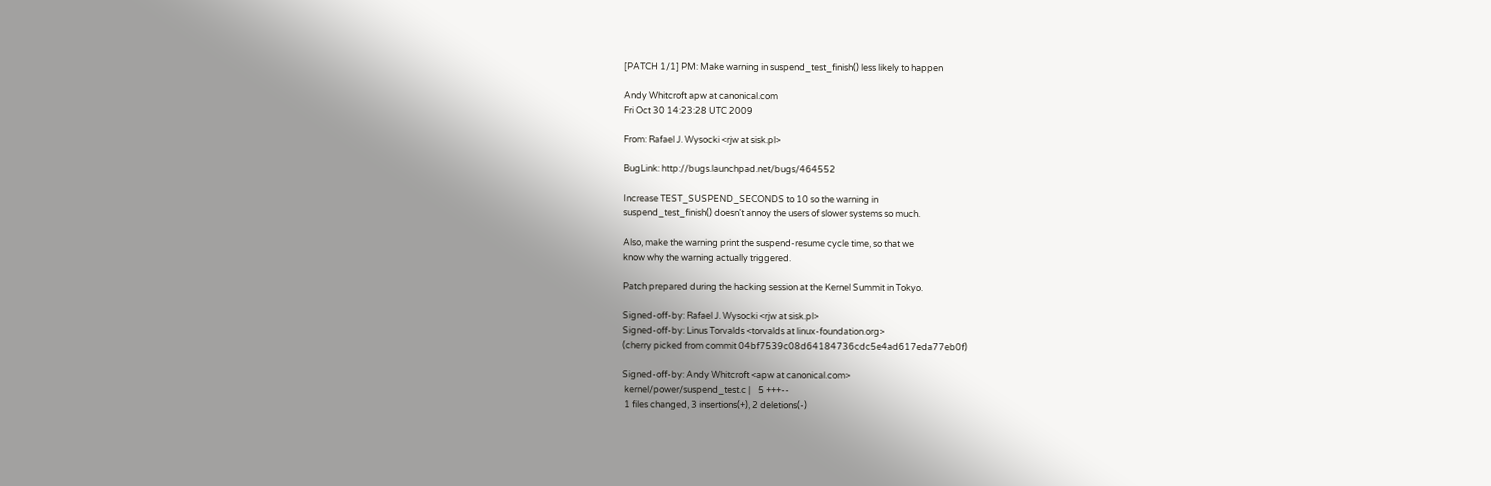[PATCH 1/1] PM: Make warning in suspend_test_finish() less likely to happen

Andy Whitcroft apw at canonical.com
Fri Oct 30 14:23:28 UTC 2009

From: Rafael J. Wysocki <rjw at sisk.pl>

BugLink: http://bugs.launchpad.net/bugs/464552

Increase TEST_SUSPEND_SECONDS to 10 so the warning in
suspend_test_finish() doesn't annoy the users of slower systems so much.

Also, make the warning print the suspend-resume cycle time, so that we
know why the warning actually triggered.

Patch prepared during the hacking session at the Kernel Summit in Tokyo.

Signed-off-by: Rafael J. Wysocki <rjw at sisk.pl>
Signed-off-by: Linus Torvalds <torvalds at linux-foundation.org>
(cherry picked from commit 04bf7539c08d64184736cdc5e4ad617eda77eb0f)

Signed-off-by: Andy Whitcroft <apw at canonical.com>
 kernel/power/suspend_test.c |    5 +++--
 1 files changed, 3 insertions(+), 2 deletions(-)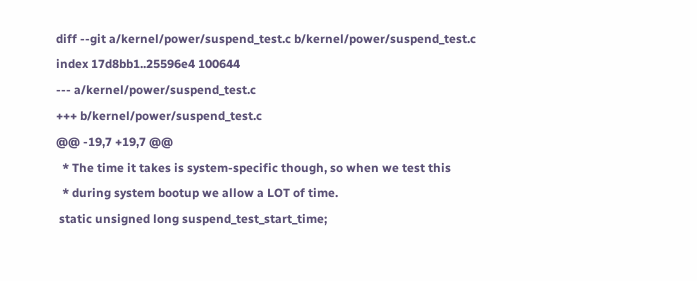diff --git a/kernel/power/suspend_test.c b/kernel/power/suspend_test.c
index 17d8bb1..25596e4 100644
--- a/kernel/power/suspend_test.c
+++ b/kernel/power/suspend_test.c
@@ -19,7 +19,7 @@
  * The time it takes is system-specific though, so when we test this
  * during system bootup we allow a LOT of time.
 static unsigned long suspend_test_start_time;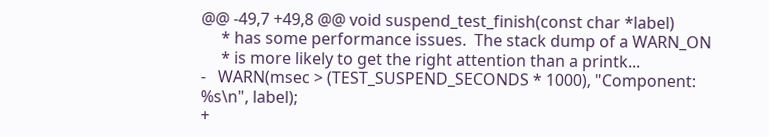@@ -49,7 +49,8 @@ void suspend_test_finish(const char *label)
     * has some performance issues.  The stack dump of a WARN_ON
     * is more likely to get the right attention than a printk...
-   WARN(msec > (TEST_SUSPEND_SECONDS * 1000), "Component: %s\n", label);
+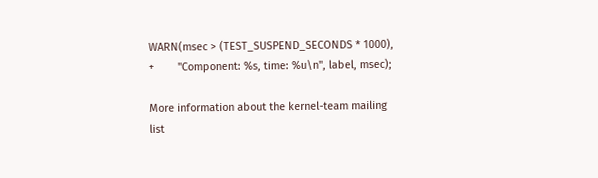WARN(msec > (TEST_SUSPEND_SECONDS * 1000),
+        "Component: %s, time: %u\n", label, msec);

More information about the kernel-team mailing list